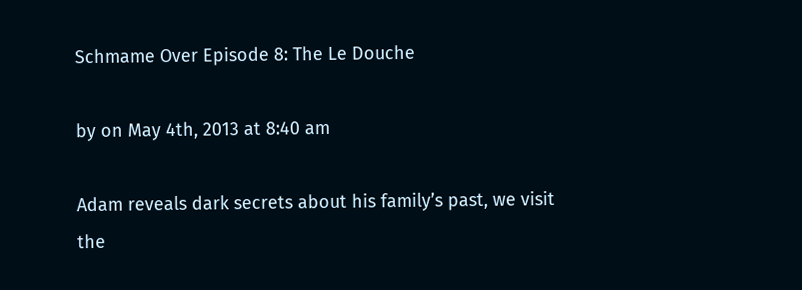Schmame Over Episode 8: The Le Douche

by on May 4th, 2013 at 8:40 am

Adam reveals dark secrets about his family’s past, we visit the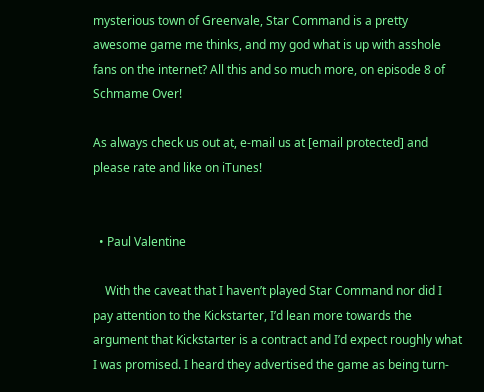mysterious town of Greenvale, Star Command is a pretty awesome game me thinks, and my god what is up with asshole fans on the internet? All this and so much more, on episode 8 of Schmame Over!

As always check us out at, e-mail us at [email protected] and please rate and like on iTunes!


  • Paul Valentine

    With the caveat that I haven’t played Star Command nor did I pay attention to the Kickstarter, I’d lean more towards the argument that Kickstarter is a contract and I’d expect roughly what I was promised. I heard they advertised the game as being turn-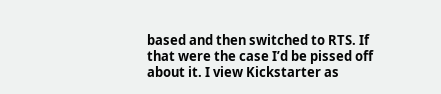based and then switched to RTS. If that were the case I’d be pissed off about it. I view Kickstarter as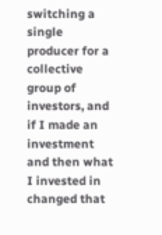switching a single producer for a collective group of investors, and if I made an investment and then what I invested in changed that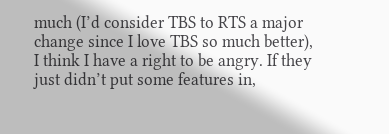much (I’d consider TBS to RTS a major change since I love TBS so much better), I think I have a right to be angry. If they just didn’t put some features in,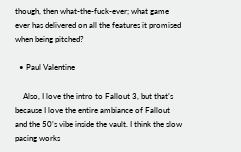though, then what-the-fuck-ever; what game ever has delivered on all the features it promised when being pitched?

  • Paul Valentine

    Also, I love the intro to Fallout 3, but that’s because I love the entire ambiance of Fallout and the 50’s vibe inside the vault. I think the slow pacing works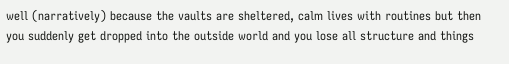well (narratively) because the vaults are sheltered, calm lives with routines but then you suddenly get dropped into the outside world and you lose all structure and things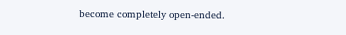become completely open-ended.